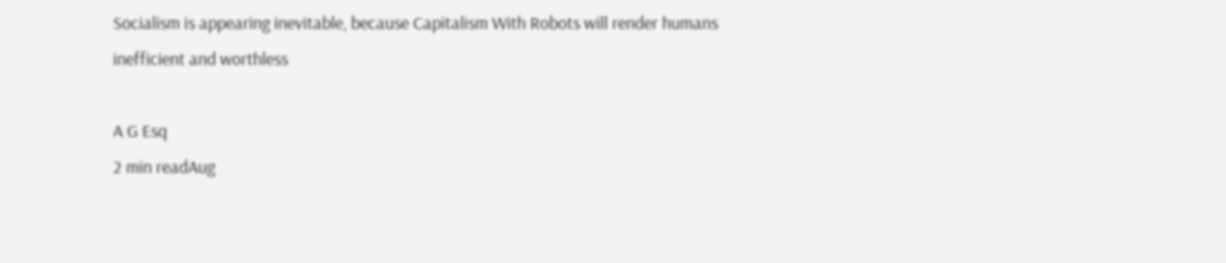Socialism is appearing inevitable, because Capitalism With Robots will render humans inefficient and worthless

A G Esq
2 min readAug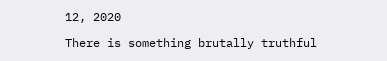12, 2020

There is something brutally truthful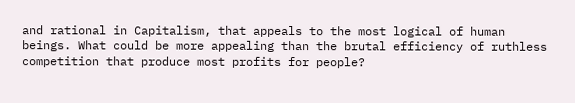and rational in Capitalism, that appeals to the most logical of human beings. What could be more appealing than the brutal efficiency of ruthless competition that produce most profits for people?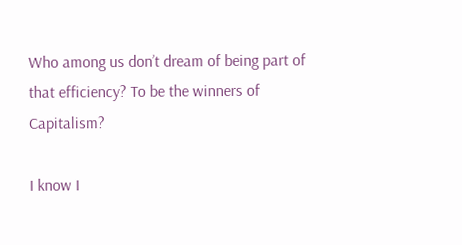Who among us don’t dream of being part of that efficiency? To be the winners of Capitalism?

I know I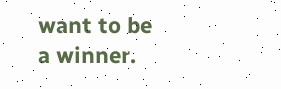want to be a winner.